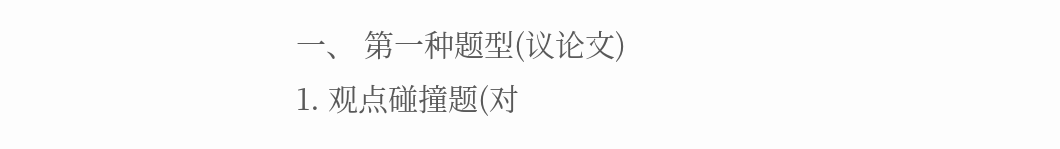一、 第一种题型(议论文)
1. 观点碰撞题(对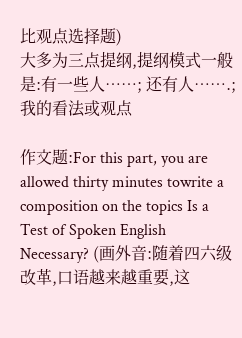比观点选择题)
大多为三点提纲,提纲模式一般是:有一些人……; 还有人…….; 我的看法或观点

作文题:For this part, you are allowed thirty minutes towrite a composition on the topics Is a Test of Spoken English Necessary? (画外音:随着四六级改革,口语越来越重要,这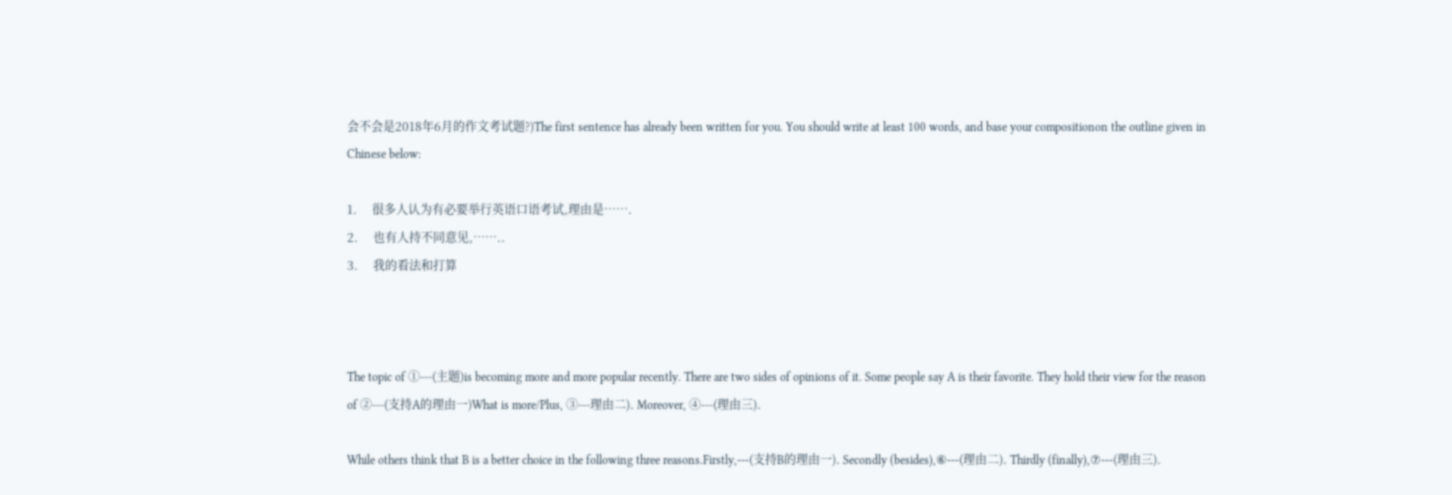会不会是2018年6月的作文考试题?)The first sentence has already been written for you. You should write at least 100 words, and base your compositionon the outline given in Chinese below:

1.     很多人认为有必要举行英语口语考试,理由是…….
2.     也有人持不同意见,……..
3.     我的看法和打算



The topic of ①---(主题)is becoming more and more popular recently. There are two sides of opinions of it. Some people say A is their favorite. They hold their view for the reason of ②---(支持A的理由一)What is more/Plus, ③---理由二). Moreover, ④---(理由三).

While others think that B is a better choice in the following three reasons.Firstly,---(支持B的理由一). Secondly (besides),⑥---(理由二). Thirdly (finally),⑦---(理由三).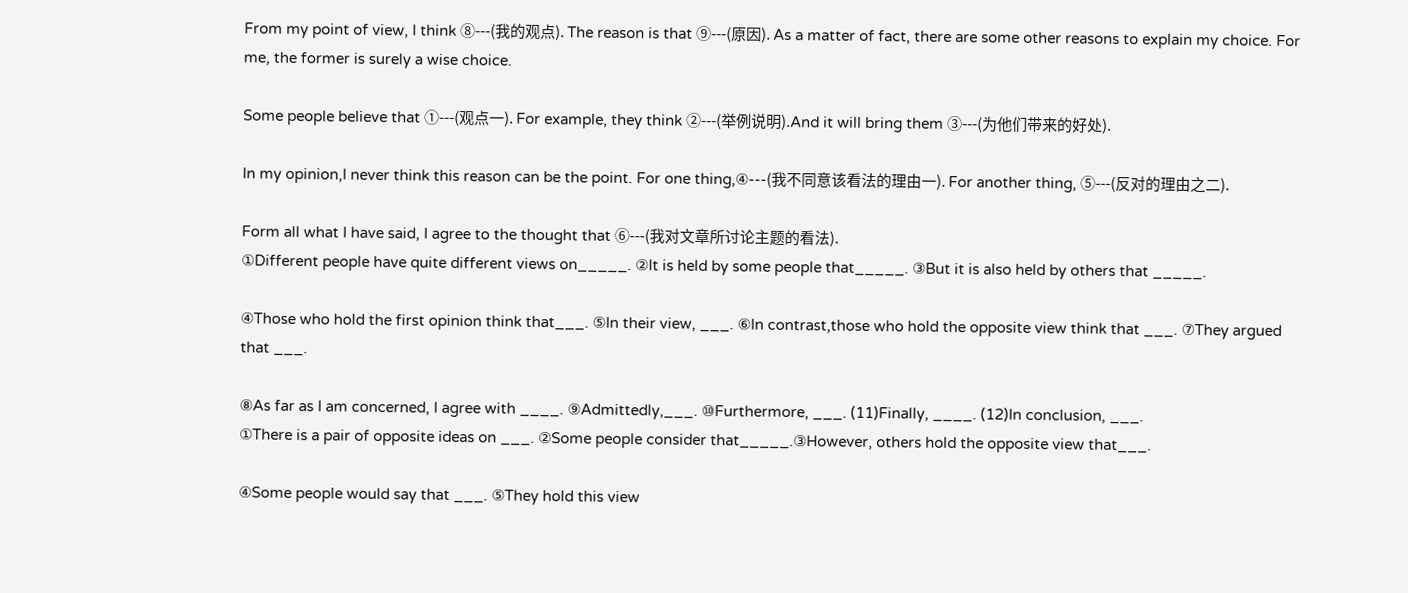From my point of view, I think ⑧---(我的观点). The reason is that ⑨---(原因). As a matter of fact, there are some other reasons to explain my choice. For me, the former is surely a wise choice.

Some people believe that ①---(观点一). For example, they think ②---(举例说明).And it will bring them ③---(为他们带来的好处).

In my opinion,I never think this reason can be the point. For one thing,④---(我不同意该看法的理由一). For another thing, ⑤---(反对的理由之二).

Form all what I have said, I agree to the thought that ⑥---(我对文章所讨论主题的看法).
①Different people have quite different views on_____. ②It is held by some people that_____. ③But it is also held by others that _____.

④Those who hold the first opinion think that___. ⑤In their view, ___. ⑥In contrast,those who hold the opposite view think that ___. ⑦They argued that ___.

⑧As far as I am concerned, I agree with ____. ⑨Admittedly,___. ⑩Furthermore, ___. (11)Finally, ____. (12)In conclusion, ___.
①There is a pair of opposite ideas on ___. ②Some people consider that_____.③However, others hold the opposite view that___.

④Some people would say that ___. ⑤They hold this view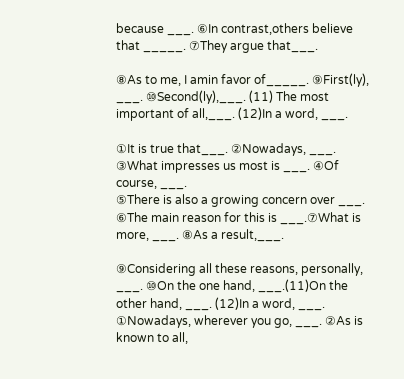because ___. ⑥In contrast,others believe that _____. ⑦They argue that___.

⑧As to me, I amin favor of_____. ⑨First(ly), ___. ⑩Second(ly),___. (11) The most important of all,___. (12)In a word, ___.

①It is true that___. ②Nowadays, ___. ③What impresses us most is ___. ④Of course, ___.
⑤There is also a growing concern over ___. ⑥The main reason for this is ___.⑦What is more, ___. ⑧As a result,___.

⑨Considering all these reasons, personally, ___. ⑩On the one hand, ___.(11)On the other hand, ___. (12)In a word, ___.
①Nowadays, wherever you go, ___. ②As is known to all,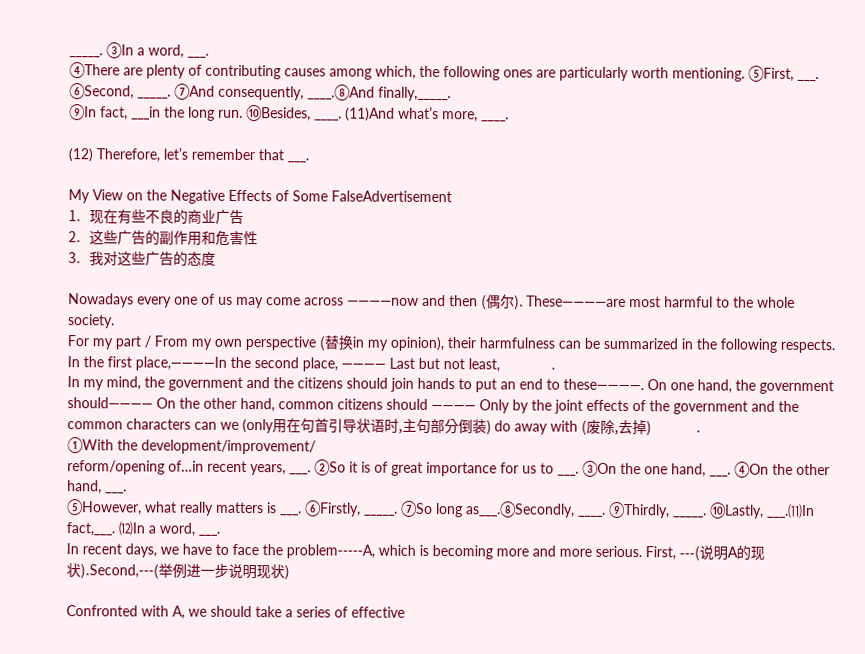_____. ③In a word, ___.
④There are plenty of contributing causes among which, the following ones are particularly worth mentioning. ⑤First, ___. ⑥Second, _____. ⑦And consequently, ____.⑧And finally,_____.
⑨In fact, ___in the long run. ⑩Besides, ____. (11)And what’s more, ____.

(12) Therefore, let’s remember that ___.

My View on the Negative Effects of Some FalseAdvertisement
1.   现在有些不良的商业广告
2.   这些广告的副作用和危害性
3.   我对这些广告的态度

Nowadays every one of us may come across ————now and then (偶尔). These————are most harmful to the whole society.
For my part / From my own perspective (替换in my opinion), their harmfulness can be summarized in the following respects. In the first place,————In the second place, ———— Last but not least,             .
In my mind, the government and the citizens should join hands to put an end to these————. On one hand, the government should———— On the other hand, common citizens should ———— Only by the joint effects of the government and the common characters can we (only用在句首引导状语时,主句部分倒装) do away with (废除,去掉)               .
①With the development/improvement/
reform/opening of…in recent years, ___. ②So it is of great importance for us to ___. ③On the one hand, ___. ④On the other hand, ___.
⑤However, what really matters is ___. ⑥Firstly, _____. ⑦So long as___.⑧Secondly, ____. ⑨Thirdly, _____. ⑩Lastly, ___.⑾In fact,___. ⑿In a word, ___.
In recent days, we have to face the problem-----A, which is becoming more and more serious. First, ---(说明A的现状).Second,---(举例进一步说明现状)

Confronted with A, we should take a series of effective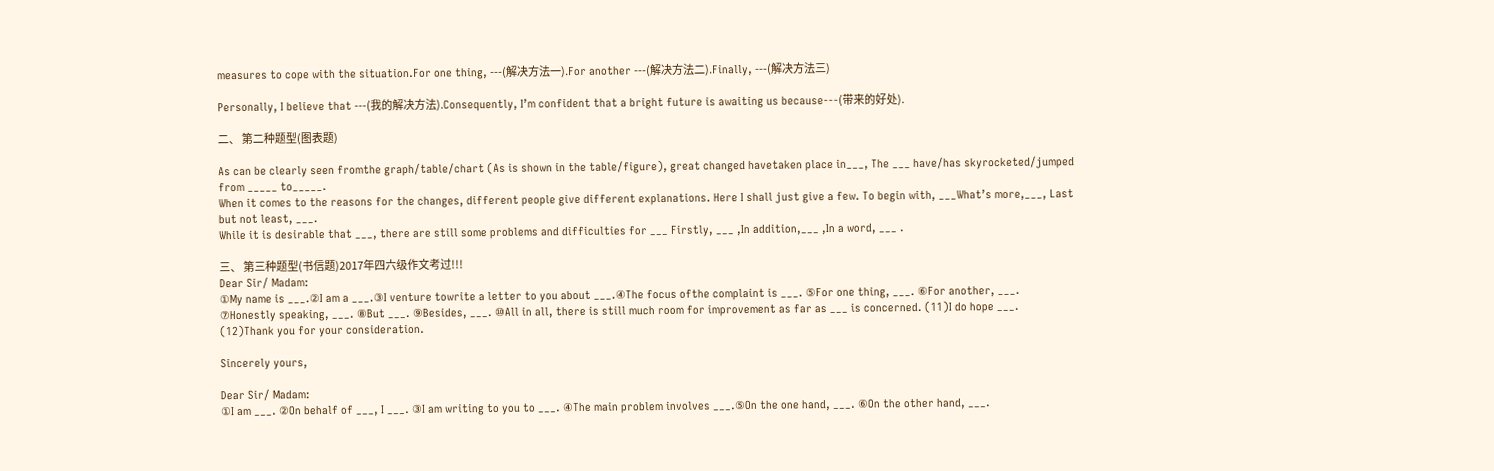measures to cope with the situation.For one thing, ---(解决方法一).For another ---(解决方法二).Finally, ---(解决方法三)

Personally, I believe that ---(我的解决方法).Consequently, I’m confident that a bright future is awaiting us because---(带来的好处).

二、 第二种题型(图表题)

As can be clearly seen fromthe graph/table/chart (As is shown in the table/figure), great changed havetaken place in___, The ___ have/has skyrocketed/jumped from _____ to_____.
When it comes to the reasons for the changes, different people give different explanations. Here I shall just give a few. To begin with, ___What’s more,___, Last but not least, ___.
While it is desirable that ___, there are still some problems and difficulties for ___ Firstly, ___ ,In addition,___ ,In a word, ___ .

三、 第三种题型(书信题)2017年四六级作文考过!!!
Dear Sir/ Madam:
①My name is ___.②I am a ___.③I venture towrite a letter to you about ___.④The focus ofthe complaint is ___. ⑤For one thing, ___. ⑥For another, ___.
⑦Honestly speaking, ___. ⑧But ___. ⑨Besides, ___. ⑩All in all, there is still much room for improvement as far as ___ is concerned. (11)I do hope ___.
(12)Thank you for your consideration.

Sincerely yours,

Dear Sir/ Madam:
①I am ___. ②On behalf of ___, I ___. ③I am writing to you to ___. ④The main problem involves ___.⑤On the one hand, ___. ⑥On the other hand, ___.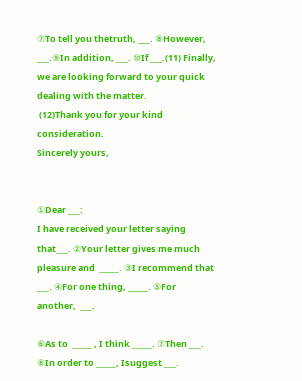⑦To tell you thetruth, ___. ⑧However,  ___.⑨In addition, ___. ⑩If ___.(11) Finally, we are looking forward to your quick dealing with the matter.
 (12)Thank you for your kind consideration.
Sincerely yours,


①Dear ___:
I have received your letter saying that___. ②Your letter gives me much pleasure and  _____. ③I recommend that  ___. ④For one thing, _____. ⑤For another,  ___.

⑥As to  _____ , I think _____. ⑦Then ___. ⑧In order to _____, Isuggest ___.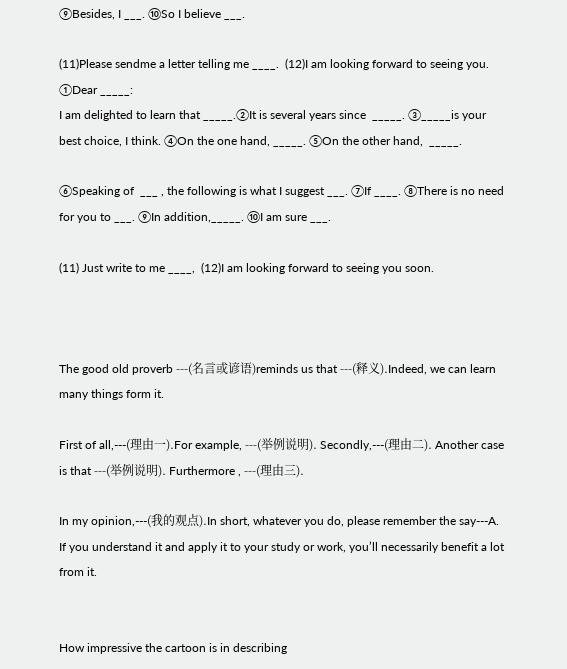⑨Besides, I ___. ⑩So I believe ___.

(11)Please sendme a letter telling me ____.  (12)I am looking forward to seeing you.
①Dear _____:
I am delighted to learn that _____.②It is several years since  _____. ③_____is your best choice, I think. ④On the one hand, _____. ⑤On the other hand,  _____.

⑥Speaking of  ___ , the following is what I suggest ___. ⑦If ____. ⑧There is no need for you to ___. ⑨In addition,_____. ⑩I am sure ___.

(11) Just write to me ____,  (12)I am looking forward to seeing you soon.



The good old proverb ---(名言或谚语)reminds us that ---(释义).Indeed, we can learn many things form it.

First of all,---(理由一).For example, ---(举例说明). Secondly,---(理由二). Another case is that ---(举例说明). Furthermore , ---(理由三).

In my opinion,---(我的观点).In short, whatever you do, please remember the say---A. If you understand it and apply it to your study or work, you’ll necessarily benefit a lot from it.


How impressive the cartoon is in describing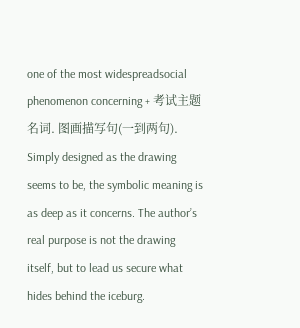one of the most widespreadsocial phenomenon concerning + 考试主题名词. 图画描写句(一到两句). Simply designed as the drawing seems to be, the symbolic meaning is as deep as it concerns. The author’s real purpose is not the drawing itself, but to lead us secure what hides behind the iceburg.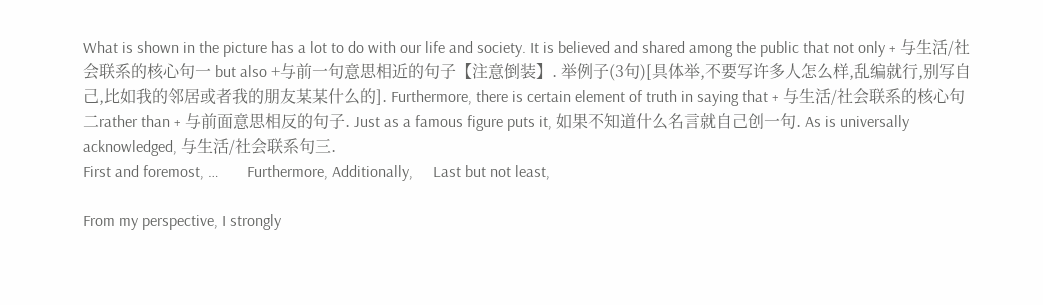What is shown in the picture has a lot to do with our life and society. It is believed and shared among the public that not only + 与生活/社会联系的核心句一 but also +与前一句意思相近的句子【注意倒装】. 举例子(3句)[具体举,不要写许多人怎么样,乱编就行,别写自己,比如我的邻居或者我的朋友某某什么的]. Furthermore, there is certain element of truth in saying that + 与生活/社会联系的核心句二rather than + 与前面意思相反的句子. Just as a famous figure puts it, 如果不知道什么名言就自己创一句. As is universally acknowledged, 与生活/社会联系句三.
First and foremost, …       Furthermore, Additionally,     Last but not least,

From my perspective, I strongly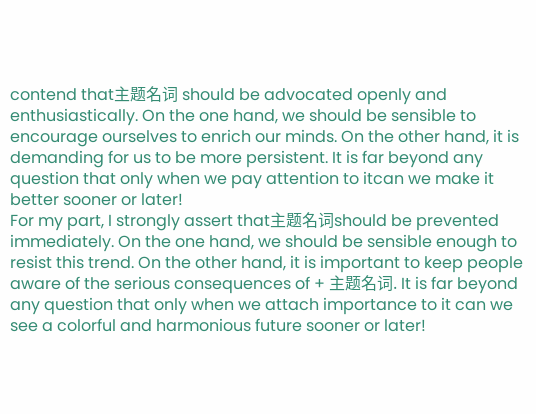contend that主题名词 should be advocated openly and enthusiastically. On the one hand, we should be sensible to encourage ourselves to enrich our minds. On the other hand, it is demanding for us to be more persistent. It is far beyond any question that only when we pay attention to itcan we make it better sooner or later!
For my part, I strongly assert that主题名词should be prevented immediately. On the one hand, we should be sensible enough to resist this trend. On the other hand, it is important to keep people aware of the serious consequences of + 主题名词. It is far beyond any question that only when we attach importance to it can we see a colorful and harmonious future sooner or later!